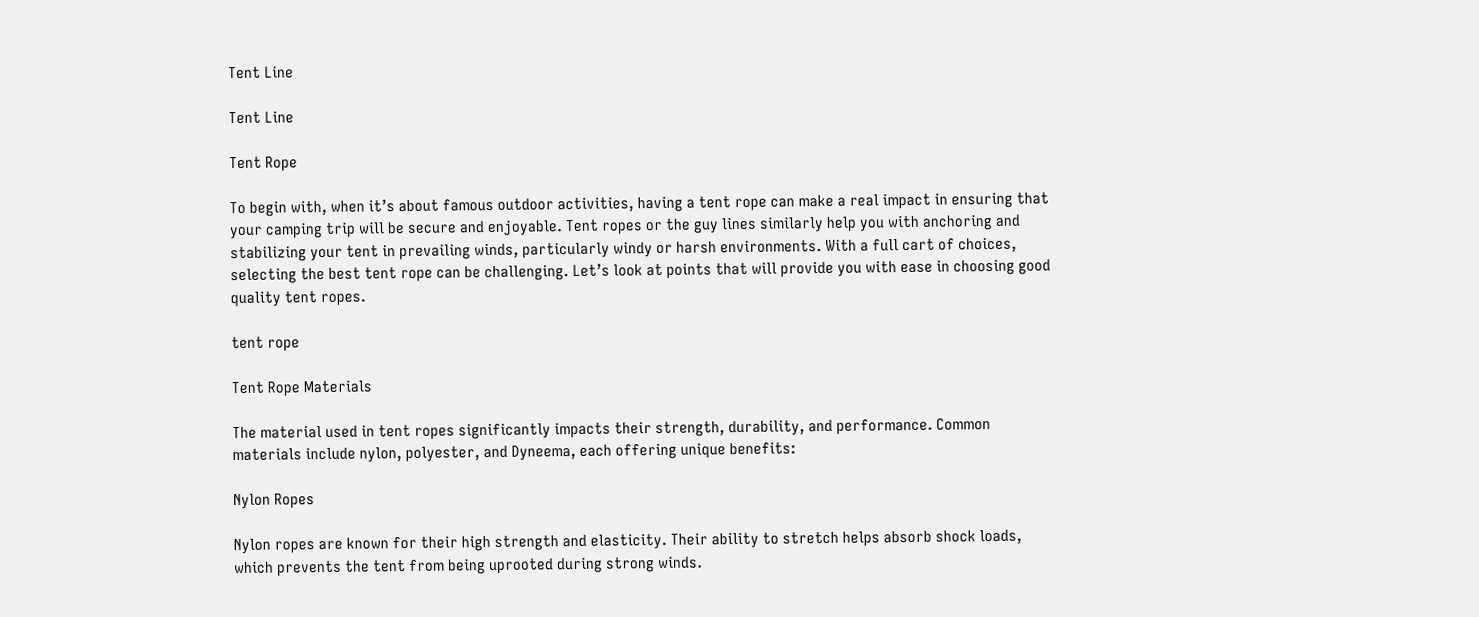Tent Line

Tent Line

Tent Rope

To begin with, when it’s about famous outdoor activities, having a tent rope can make a real impact in ensuring that your camping trip will be secure and enjoyable. Tent ropes or the guy lines similarly help you with anchoring and stabilizing your tent in prevailing winds, particularly windy or harsh environments. With a full cart of choices, selecting the best tent rope can be challenging. Let’s look at points that will provide you with ease in choosing good quality tent ropes.

tent rope

Tent Rope Materials

The material used in tent ropes significantly impacts their strength, durability, and performance. Common materials include nylon, polyester, and Dyneema, each offering unique benefits:

Nylon Ropes

Nylon ropes are known for their high strength and elasticity. Their ability to stretch helps absorb shock loads, which prevents the tent from being uprooted during strong winds.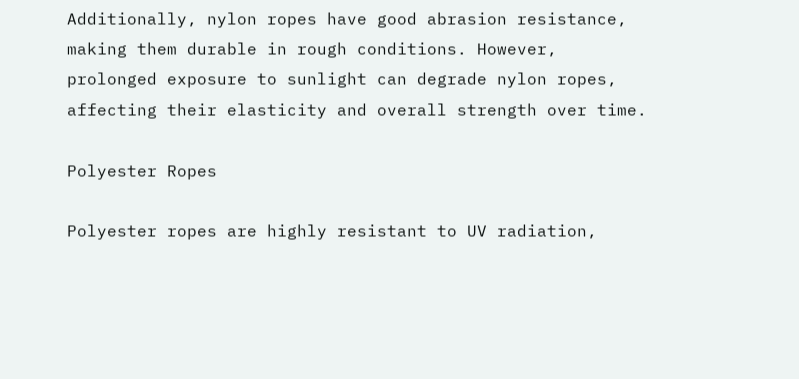Additionally, nylon ropes have good abrasion resistance, making them durable in rough conditions. However, prolonged exposure to sunlight can degrade nylon ropes, affecting their elasticity and overall strength over time.

Polyester Ropes

Polyester ropes are highly resistant to UV radiation,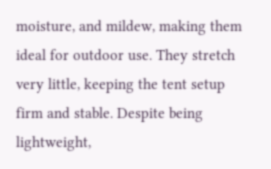moisture, and mildew, making them ideal for outdoor use. They stretch very little, keeping the tent setup firm and stable. Despite being lightweight,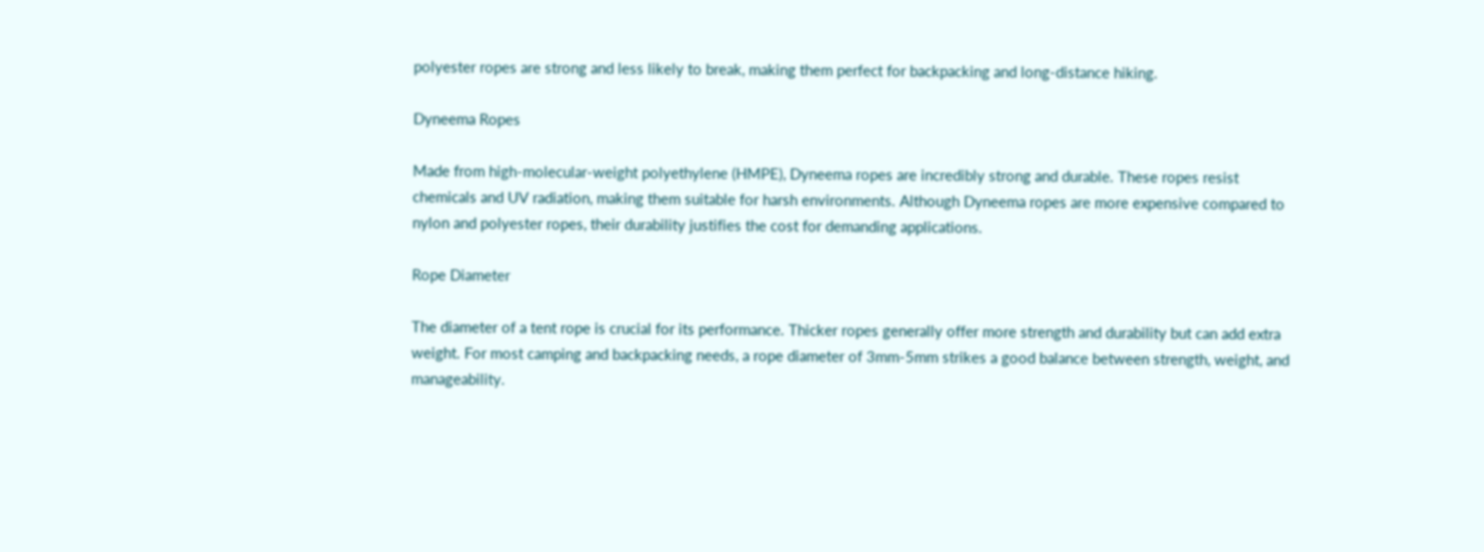polyester ropes are strong and less likely to break, making them perfect for backpacking and long-distance hiking.

Dyneema Ropes

Made from high-molecular-weight polyethylene (HMPE), Dyneema ropes are incredibly strong and durable. These ropes resist chemicals and UV radiation, making them suitable for harsh environments. Although Dyneema ropes are more expensive compared to nylon and polyester ropes, their durability justifies the cost for demanding applications.

Rope Diameter

The diameter of a tent rope is crucial for its performance. Thicker ropes generally offer more strength and durability but can add extra weight. For most camping and backpacking needs, a rope diameter of 3mm-5mm strikes a good balance between strength, weight, and manageability.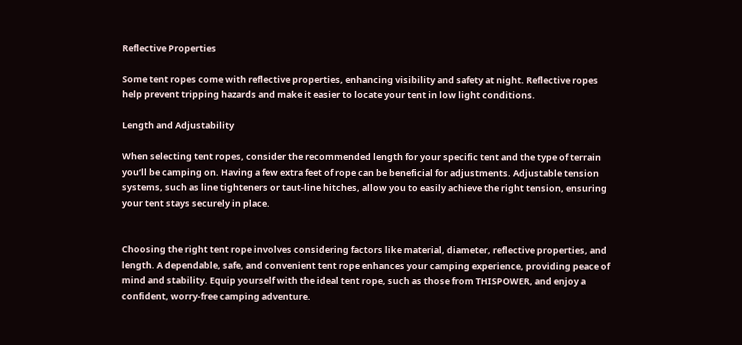Reflective Properties

Some tent ropes come with reflective properties, enhancing visibility and safety at night. Reflective ropes help prevent tripping hazards and make it easier to locate your tent in low light conditions.

Length and Adjustability

When selecting tent ropes, consider the recommended length for your specific tent and the type of terrain you’ll be camping on. Having a few extra feet of rope can be beneficial for adjustments. Adjustable tension systems, such as line tighteners or taut-line hitches, allow you to easily achieve the right tension, ensuring your tent stays securely in place.


Choosing the right tent rope involves considering factors like material, diameter, reflective properties, and length. A dependable, safe, and convenient tent rope enhances your camping experience, providing peace of mind and stability. Equip yourself with the ideal tent rope, such as those from THISPOWER, and enjoy a confident, worry-free camping adventure.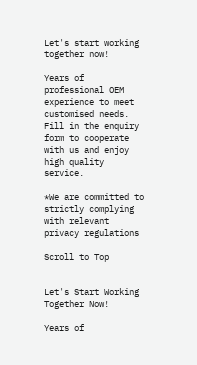Let's start working together now!

Years of professional OEM experience to meet customised needs. Fill in the enquiry form to cooperate with us and enjoy high quality service.

*We are committed to strictly complying with relevant privacy regulations

Scroll to Top


Let's Start Working
Together Now!

Years of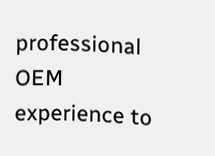professional OEM experience to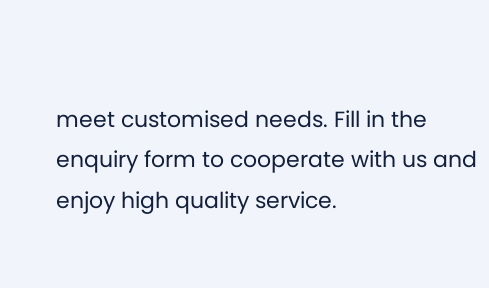meet customised needs. Fill in the
enquiry form to cooperate with us and enjoy high quality service.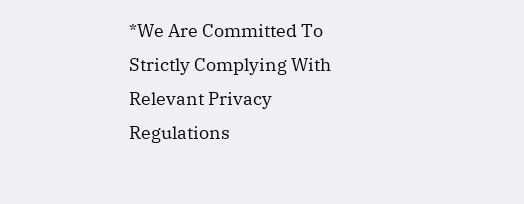*We Are Committed To Strictly Complying With Relevant Privacy Regulations